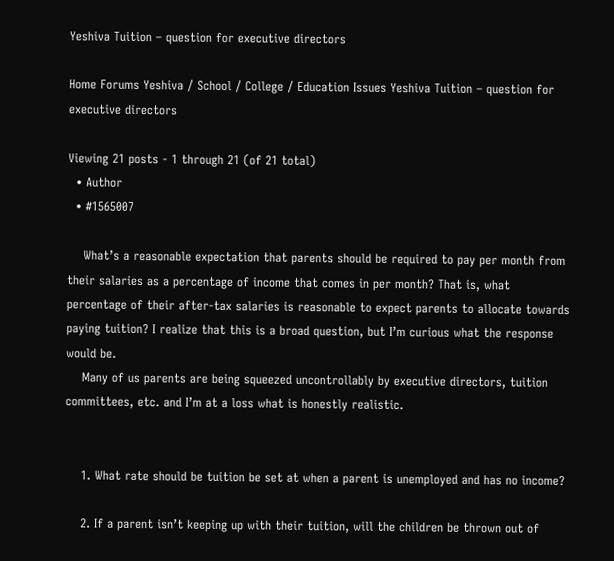Yeshiva Tuition – question for executive directors

Home Forums Yeshiva / School / College / Education Issues Yeshiva Tuition – question for executive directors

Viewing 21 posts - 1 through 21 (of 21 total)
  • Author
  • #1565007

    What’s a reasonable expectation that parents should be required to pay per month from their salaries as a percentage of income that comes in per month? That is, what percentage of their after-tax salaries is reasonable to expect parents to allocate towards paying tuition? I realize that this is a broad question, but I’m curious what the response would be.
    Many of us parents are being squeezed uncontrollably by executive directors, tuition committees, etc. and I’m at a loss what is honestly realistic.


    1. What rate should be tuition be set at when a parent is unemployed and has no income?

    2. If a parent isn’t keeping up with their tuition, will the children be thrown out of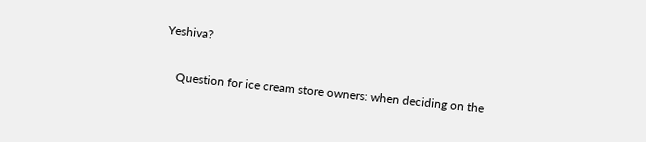Yeshiva?


    Question for ice cream store owners: when deciding on the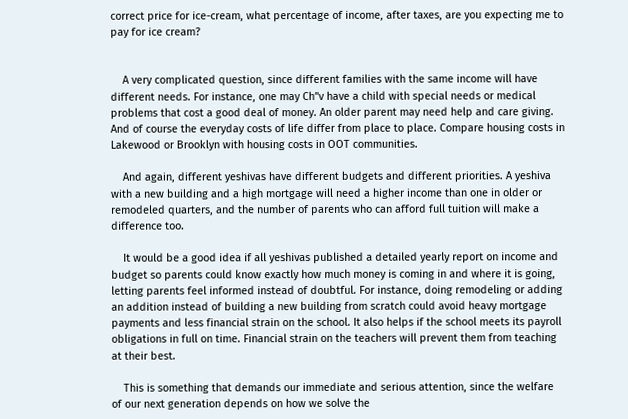correct price for ice-cream, what percentage of income, after taxes, are you expecting me to pay for ice cream?


    A very complicated question, since different families with the same income will have different needs. For instance, one may Ch”v have a child with special needs or medical problems that cost a good deal of money. An older parent may need help and care giving. And of course the everyday costs of life differ from place to place. Compare housing costs in Lakewood or Brooklyn with housing costs in OOT communities.

    And again, different yeshivas have different budgets and different priorities. A yeshiva with a new building and a high mortgage will need a higher income than one in older or remodeled quarters, and the number of parents who can afford full tuition will make a difference too.

    It would be a good idea if all yeshivas published a detailed yearly report on income and budget so parents could know exactly how much money is coming in and where it is going, letting parents feel informed instead of doubtful. For instance, doing remodeling or adding an addition instead of building a new building from scratch could avoid heavy mortgage payments and less financial strain on the school. It also helps if the school meets its payroll obligations in full on time. Financial strain on the teachers will prevent them from teaching at their best.

    This is something that demands our immediate and serious attention, since the welfare of our next generation depends on how we solve the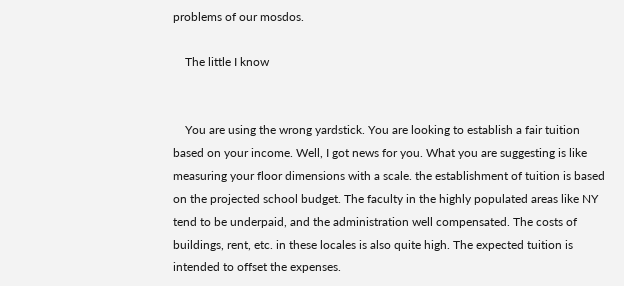problems of our mosdos.

    The little I know


    You are using the wrong yardstick. You are looking to establish a fair tuition based on your income. Well, I got news for you. What you are suggesting is like measuring your floor dimensions with a scale. the establishment of tuition is based on the projected school budget. The faculty in the highly populated areas like NY tend to be underpaid, and the administration well compensated. The costs of buildings, rent, etc. in these locales is also quite high. The expected tuition is intended to offset the expenses.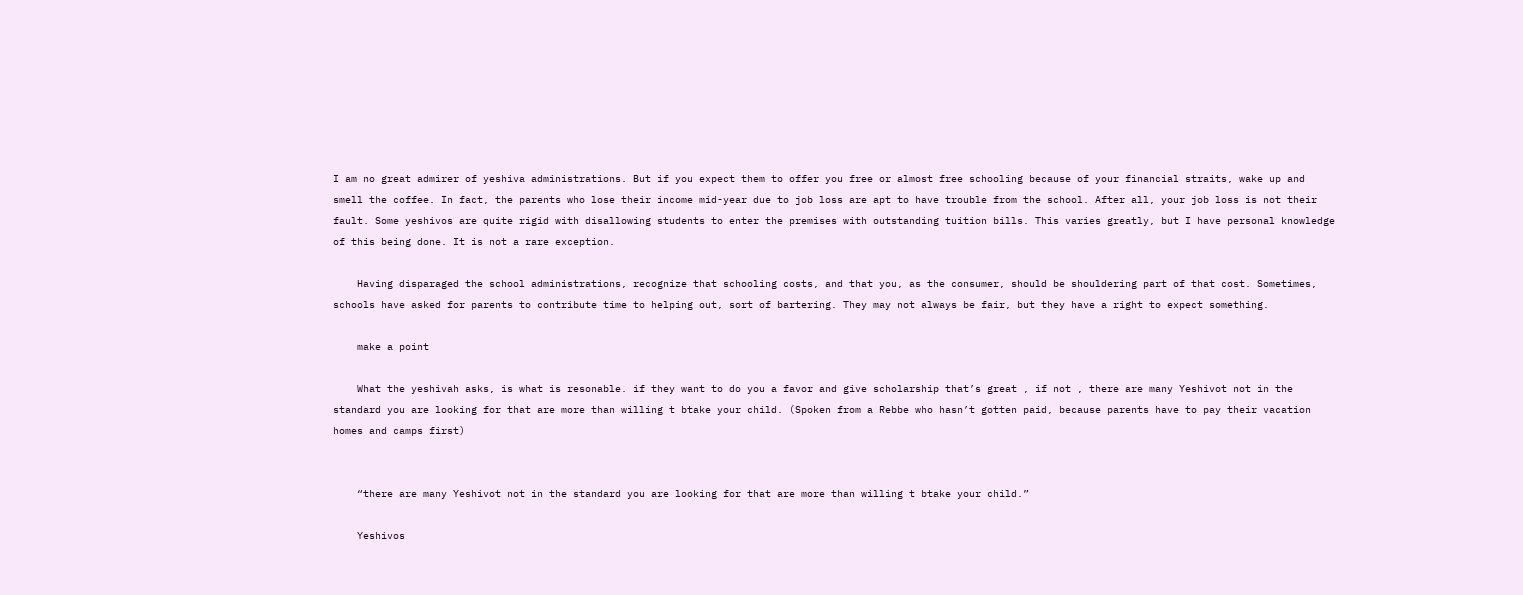I am no great admirer of yeshiva administrations. But if you expect them to offer you free or almost free schooling because of your financial straits, wake up and smell the coffee. In fact, the parents who lose their income mid-year due to job loss are apt to have trouble from the school. After all, your job loss is not their fault. Some yeshivos are quite rigid with disallowing students to enter the premises with outstanding tuition bills. This varies greatly, but I have personal knowledge of this being done. It is not a rare exception.

    Having disparaged the school administrations, recognize that schooling costs, and that you, as the consumer, should be shouldering part of that cost. Sometimes, schools have asked for parents to contribute time to helping out, sort of bartering. They may not always be fair, but they have a right to expect something.

    make a point

    What the yeshivah asks, is what is resonable. if they want to do you a favor and give scholarship that’s great , if not , there are many Yeshivot not in the standard you are looking for that are more than willing t btake your child. (Spoken from a Rebbe who hasn’t gotten paid, because parents have to pay their vacation homes and camps first)


    “there are many Yeshivot not in the standard you are looking for that are more than willing t btake your child.”

    Yeshivos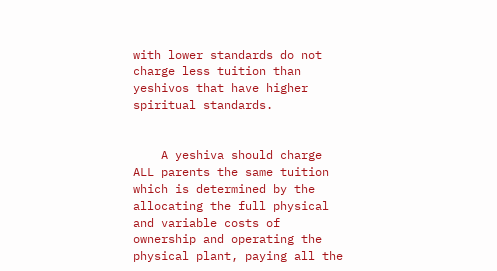with lower standards do not charge less tuition than yeshivos that have higher spiritual standards.


    A yeshiva should charge ALL parents the same tuition which is determined by the allocating the full physical and variable costs of ownership and operating the physical plant, paying all the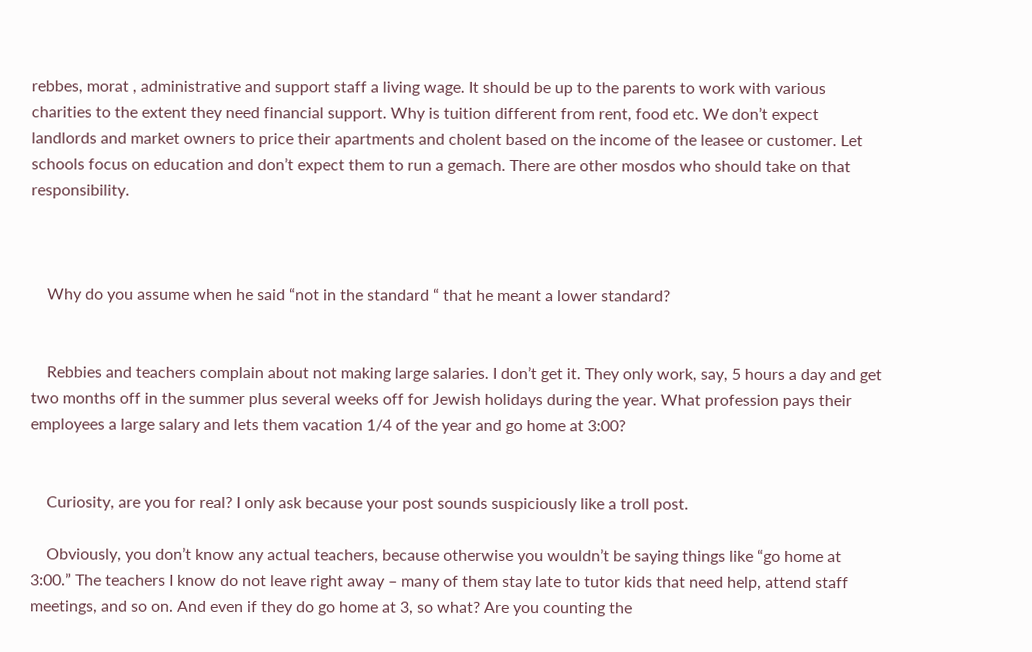rebbes, morat , administrative and support staff a living wage. It should be up to the parents to work with various charities to the extent they need financial support. Why is tuition different from rent, food etc. We don’t expect landlords and market owners to price their apartments and cholent based on the income of the leasee or customer. Let schools focus on education and don’t expect them to run a gemach. There are other mosdos who should take on that responsibility.



    Why do you assume when he said “not in the standard “ that he meant a lower standard?


    Rebbies and teachers complain about not making large salaries. I don’t get it. They only work, say, 5 hours a day and get two months off in the summer plus several weeks off for Jewish holidays during the year. What profession pays their employees a large salary and lets them vacation 1/4 of the year and go home at 3:00?


    Curiosity, are you for real? I only ask because your post sounds suspiciously like a troll post.

    Obviously, you don’t know any actual teachers, because otherwise you wouldn’t be saying things like “go home at 3:00.” The teachers I know do not leave right away – many of them stay late to tutor kids that need help, attend staff meetings, and so on. And even if they do go home at 3, so what? Are you counting the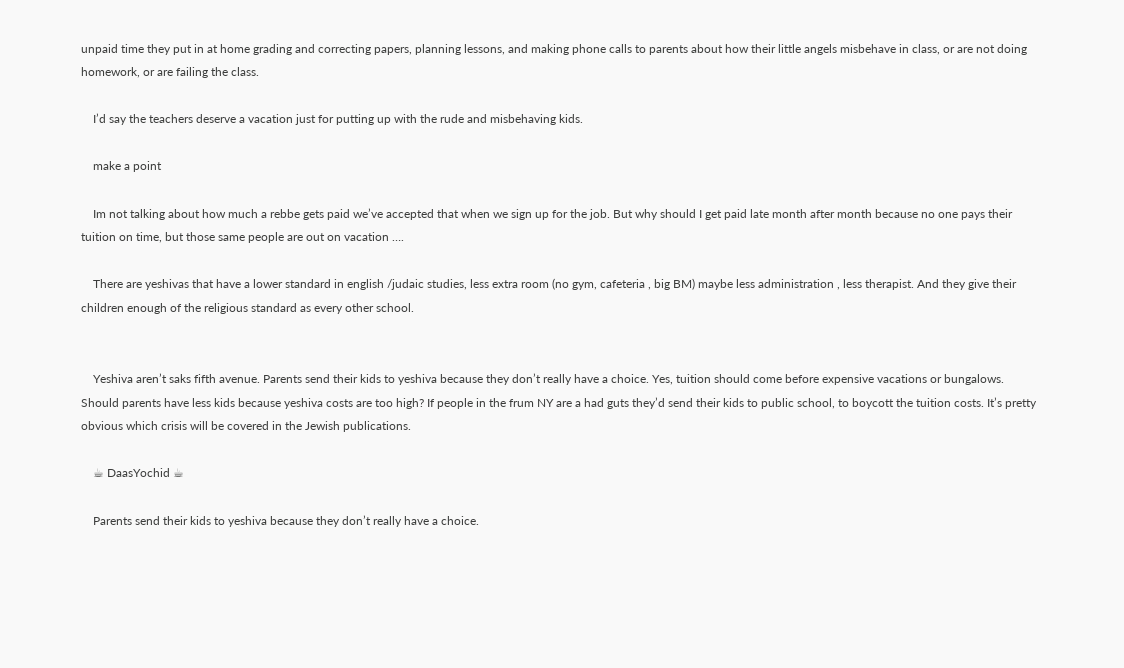unpaid time they put in at home grading and correcting papers, planning lessons, and making phone calls to parents about how their little angels misbehave in class, or are not doing homework, or are failing the class.

    I’d say the teachers deserve a vacation just for putting up with the rude and misbehaving kids.

    make a point

    Im not talking about how much a rebbe gets paid we’ve accepted that when we sign up for the job. But why should I get paid late month after month because no one pays their tuition on time, but those same people are out on vacation ….

    There are yeshivas that have a lower standard in english /judaic studies, less extra room (no gym, cafeteria , big BM) maybe less administration , less therapist. And they give their children enough of the religious standard as every other school.


    Yeshiva aren’t saks fifth avenue. Parents send their kids to yeshiva because they don’t really have a choice. Yes, tuition should come before expensive vacations or bungalows. Should parents have less kids because yeshiva costs are too high? If people in the frum NY are a had guts they’d send their kids to public school, to boycott the tuition costs. It’s pretty obvious which crisis will be covered in the Jewish publications.

    ☕ DaasYochid ☕

    Parents send their kids to yeshiva because they don’t really have a choice.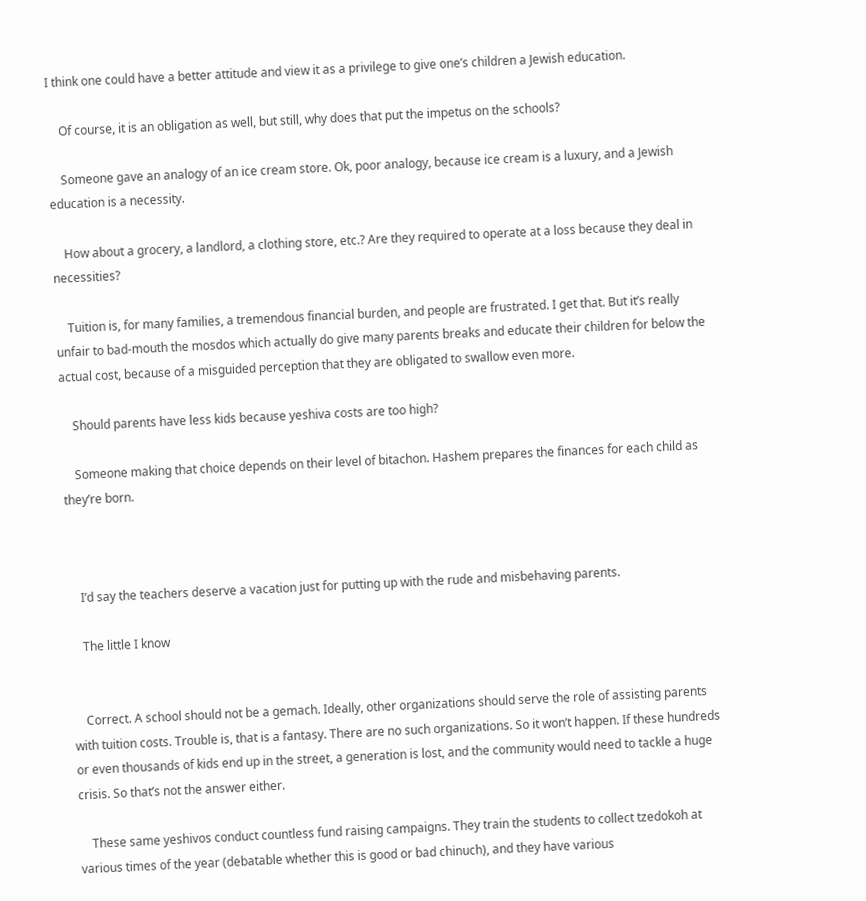I think one could have a better attitude and view it as a privilege to give one’s children a Jewish education.

    Of course, it is an obligation as well, but still, why does that put the impetus on the schools?

    Someone gave an analogy of an ice cream store. Ok, poor analogy, because ice cream is a luxury, and a Jewish education is a necessity.

    How about a grocery, a landlord, a clothing store, etc.? Are they required to operate at a loss because they deal in necessities?

    Tuition is, for many families, a tremendous financial burden, and people are frustrated. I get that. But it’s really unfair to bad-mouth the mosdos which actually do give many parents breaks and educate their children for below the actual cost, because of a misguided perception that they are obligated to swallow even more.

    Should parents have less kids because yeshiva costs are too high?

    Someone making that choice depends on their level of bitachon. Hashem prepares the finances for each child as they’re born.



    I’d say the teachers deserve a vacation just for putting up with the rude and misbehaving parents.

    The little I know


    Correct. A school should not be a gemach. Ideally, other organizations should serve the role of assisting parents with tuition costs. Trouble is, that is a fantasy. There are no such organizations. So it won’t happen. If these hundreds or even thousands of kids end up in the street, a generation is lost, and the community would need to tackle a huge crisis. So that’s not the answer either.

    These same yeshivos conduct countless fund raising campaigns. They train the students to collect tzedokoh at various times of the year (debatable whether this is good or bad chinuch), and they have various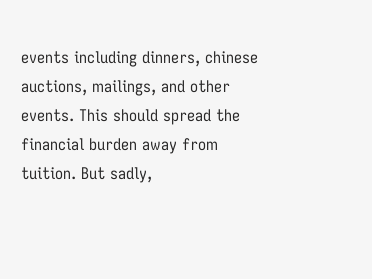events including dinners, chinese auctions, mailings, and other events. This should spread the financial burden away from tuition. But sadly,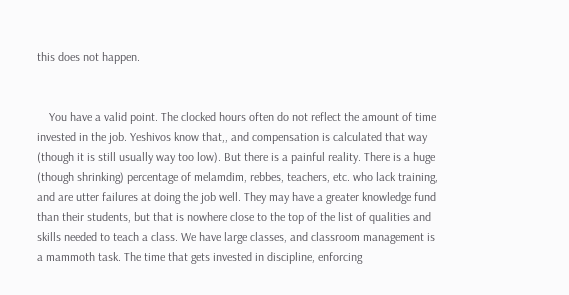this does not happen.


    You have a valid point. The clocked hours often do not reflect the amount of time invested in the job. Yeshivos know that,, and compensation is calculated that way (though it is still usually way too low). But there is a painful reality. There is a huge (though shrinking) percentage of melamdim, rebbes, teachers, etc. who lack training, and are utter failures at doing the job well. They may have a greater knowledge fund than their students, but that is nowhere close to the top of the list of qualities and skills needed to teach a class. We have large classes, and classroom management is a mammoth task. The time that gets invested in discipline, enforcing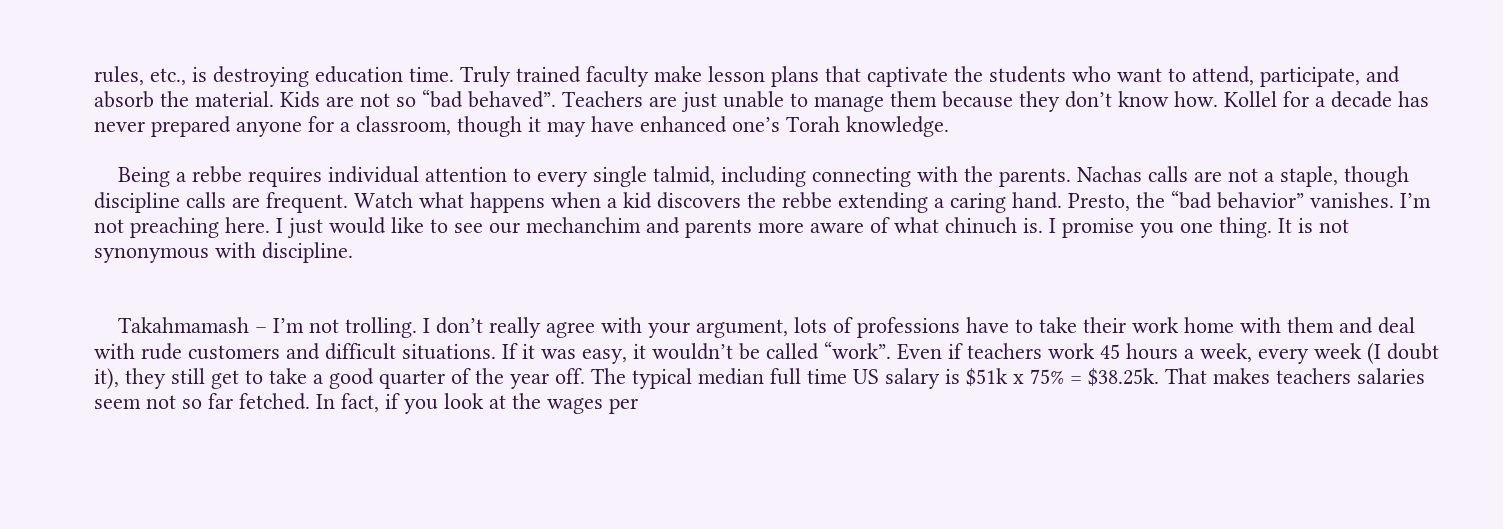rules, etc., is destroying education time. Truly trained faculty make lesson plans that captivate the students who want to attend, participate, and absorb the material. Kids are not so “bad behaved”. Teachers are just unable to manage them because they don’t know how. Kollel for a decade has never prepared anyone for a classroom, though it may have enhanced one’s Torah knowledge.

    Being a rebbe requires individual attention to every single talmid, including connecting with the parents. Nachas calls are not a staple, though discipline calls are frequent. Watch what happens when a kid discovers the rebbe extending a caring hand. Presto, the “bad behavior” vanishes. I’m not preaching here. I just would like to see our mechanchim and parents more aware of what chinuch is. I promise you one thing. It is not synonymous with discipline.


    Takahmamash – I’m not trolling. I don’t really agree with your argument, lots of professions have to take their work home with them and deal with rude customers and difficult situations. If it was easy, it wouldn’t be called “work”. Even if teachers work 45 hours a week, every week (I doubt it), they still get to take a good quarter of the year off. The typical median full time US salary is $51k x 75% = $38.25k. That makes teachers salaries seem not so far fetched. In fact, if you look at the wages per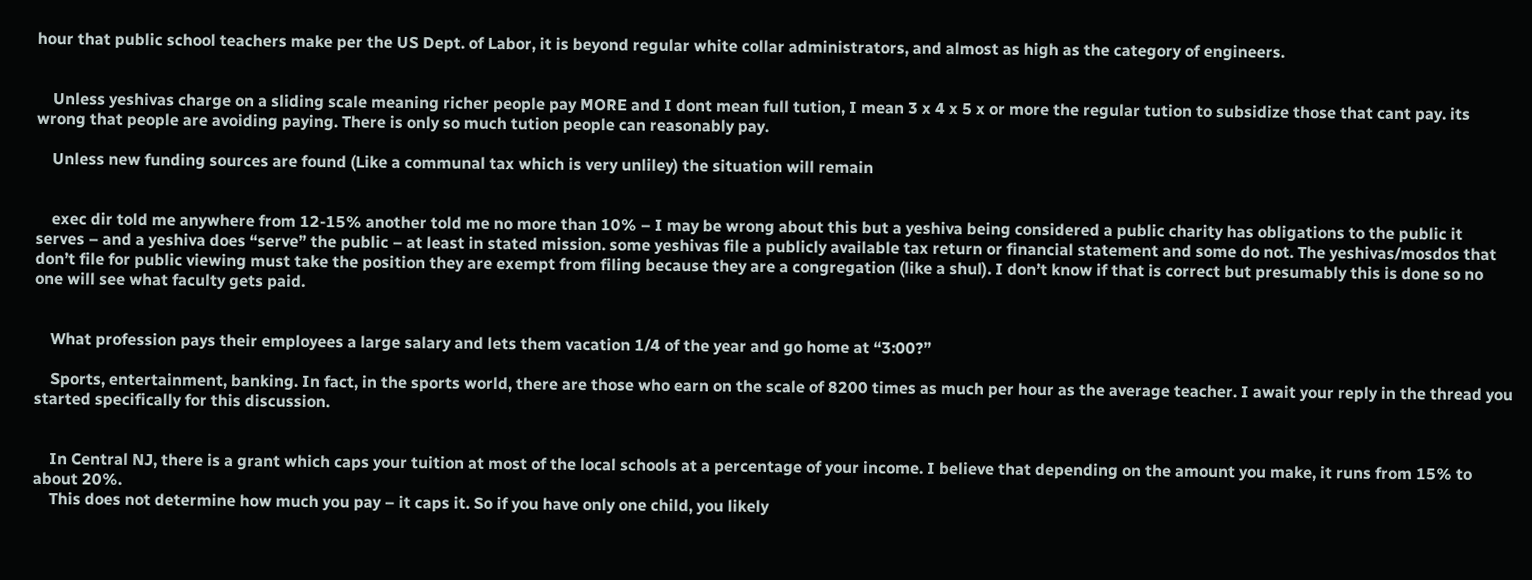hour that public school teachers make per the US Dept. of Labor, it is beyond regular white collar administrators, and almost as high as the category of engineers.


    Unless yeshivas charge on a sliding scale meaning richer people pay MORE and I dont mean full tution, I mean 3 x 4 x 5 x or more the regular tution to subsidize those that cant pay. its wrong that people are avoiding paying. There is only so much tution people can reasonably pay.

    Unless new funding sources are found (Like a communal tax which is very unliley) the situation will remain


    exec dir told me anywhere from 12-15% another told me no more than 10% – I may be wrong about this but a yeshiva being considered a public charity has obligations to the public it serves – and a yeshiva does “serve” the public – at least in stated mission. some yeshivas file a publicly available tax return or financial statement and some do not. The yeshivas/mosdos that don’t file for public viewing must take the position they are exempt from filing because they are a congregation (like a shul). I don’t know if that is correct but presumably this is done so no one will see what faculty gets paid.


    What profession pays their employees a large salary and lets them vacation 1/4 of the year and go home at “3:00?”

    Sports, entertainment, banking. In fact, in the sports world, there are those who earn on the scale of 8200 times as much per hour as the average teacher. I await your reply in the thread you started specifically for this discussion.


    In Central NJ, there is a grant which caps your tuition at most of the local schools at a percentage of your income. I believe that depending on the amount you make, it runs from 15% to about 20%.
    This does not determine how much you pay – it caps it. So if you have only one child, you likely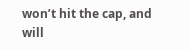won’t hit the cap, and will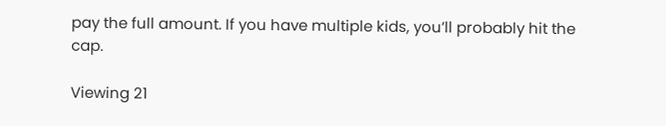pay the full amount. If you have multiple kids, you’ll probably hit the cap.

Viewing 21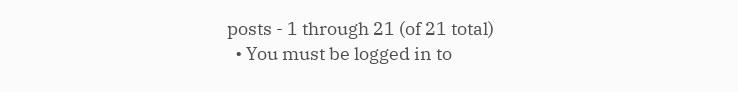posts - 1 through 21 (of 21 total)
  • You must be logged in to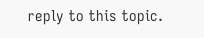reply to this topic.